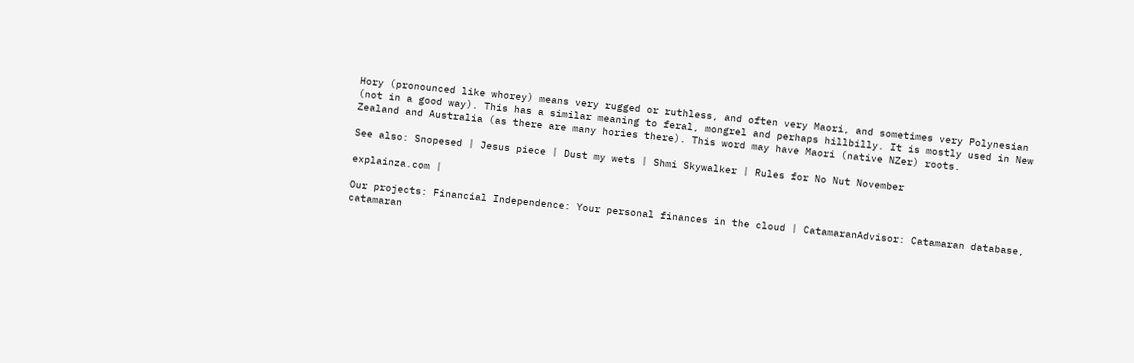Hory (pronounced like whorey) means very rugged or ruthless, and often very Maori, and sometimes very Polynesian (not in a good way). This has a similar meaning to feral, mongrel and perhaps hillbilly. It is mostly used in New Zealand and Australia (as there are many hories there). This word may have Maori (native NZer) roots.

See also: Snopesed | Jesus piece | Dust my wets | Shmi Skywalker | Rules for No Nut November

explainza.com |

Our projects: Financial Independence: Your personal finances in the cloud | CatamaranAdvisor: Catamaran database, catamaran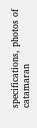specifications, photos of catamaran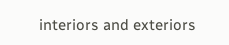interiors and exteriors